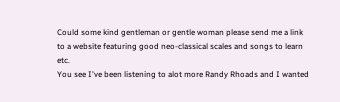Could some kind gentleman or gentle woman please send me a link to a website featuring good neo-classical scales and songs to learn etc.
You see I've been listening to alot more Randy Rhoads and I wanted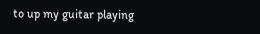to up my guitar playing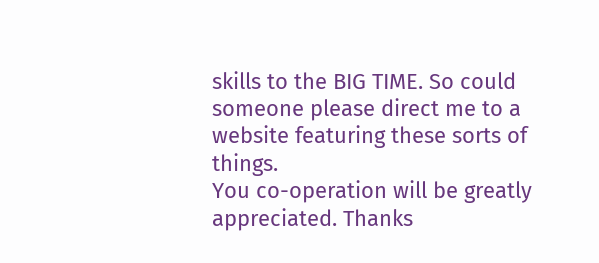skills to the BIG TIME. So could someone please direct me to a website featuring these sorts of things.
You co-operation will be greatly appreciated. Thanks